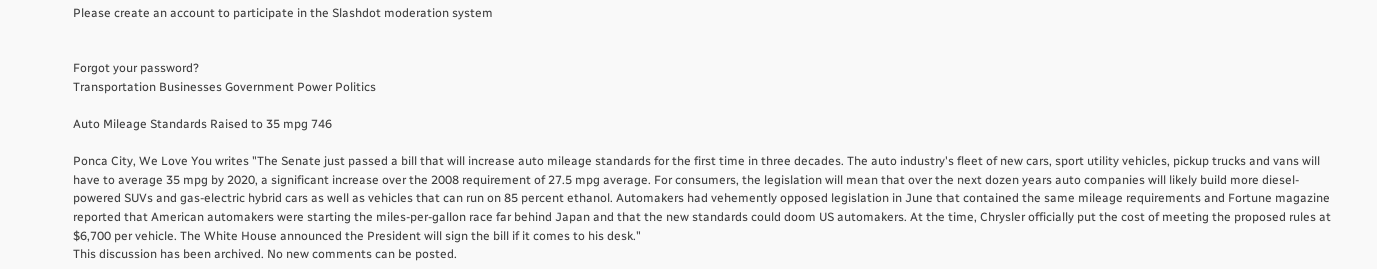Please create an account to participate in the Slashdot moderation system


Forgot your password?
Transportation Businesses Government Power Politics

Auto Mileage Standards Raised to 35 mpg 746

Ponca City, We Love You writes "The Senate just passed a bill that will increase auto mileage standards for the first time in three decades. The auto industry's fleet of new cars, sport utility vehicles, pickup trucks and vans will have to average 35 mpg by 2020, a significant increase over the 2008 requirement of 27.5 mpg average. For consumers, the legislation will mean that over the next dozen years auto companies will likely build more diesel-powered SUVs and gas-electric hybrid cars as well as vehicles that can run on 85 percent ethanol. Automakers had vehemently opposed legislation in June that contained the same mileage requirements and Fortune magazine reported that American automakers were starting the miles-per-gallon race far behind Japan and that the new standards could doom US automakers. At the time, Chrysler officially put the cost of meeting the proposed rules at $6,700 per vehicle. The White House announced the President will sign the bill if it comes to his desk."
This discussion has been archived. No new comments can be posted.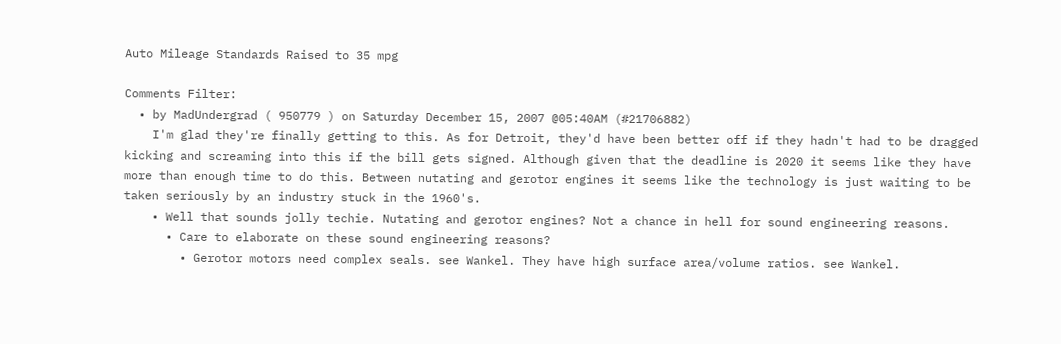Auto Mileage Standards Raised to 35 mpg

Comments Filter:
  • by MadUndergrad ( 950779 ) on Saturday December 15, 2007 @05:40AM (#21706882)
    I'm glad they're finally getting to this. As for Detroit, they'd have been better off if they hadn't had to be dragged kicking and screaming into this if the bill gets signed. Although given that the deadline is 2020 it seems like they have more than enough time to do this. Between nutating and gerotor engines it seems like the technology is just waiting to be taken seriously by an industry stuck in the 1960's.
    • Well that sounds jolly techie. Nutating and gerotor engines? Not a chance in hell for sound engineering reasons.
      • Care to elaborate on these sound engineering reasons?
        • Gerotor motors need complex seals. see Wankel. They have high surface area/volume ratios. see Wankel.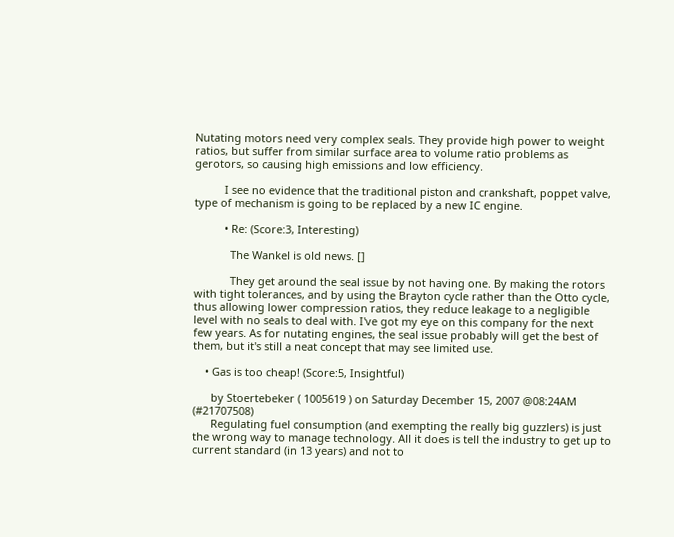Nutating motors need very complex seals. They provide high power to weight ratios, but suffer from similar surface area to volume ratio problems as gerotors, so causing high emissions and low efficiency.

          I see no evidence that the traditional piston and crankshaft, poppet valve, type of mechanism is going to be replaced by a new IC engine.

          • Re: (Score:3, Interesting)

            The Wankel is old news. []

            They get around the seal issue by not having one. By making the rotors with tight tolerances, and by using the Brayton cycle rather than the Otto cycle, thus allowing lower compression ratios, they reduce leakage to a negligible level with no seals to deal with. I've got my eye on this company for the next few years. As for nutating engines, the seal issue probably will get the best of them, but it's still a neat concept that may see limited use.

    • Gas is too cheap! (Score:5, Insightful)

      by Stoertebeker ( 1005619 ) on Saturday December 15, 2007 @08:24AM (#21707508)
      Regulating fuel consumption (and exempting the really big guzzlers) is just the wrong way to manage technology. All it does is tell the industry to get up to current standard (in 13 years) and not to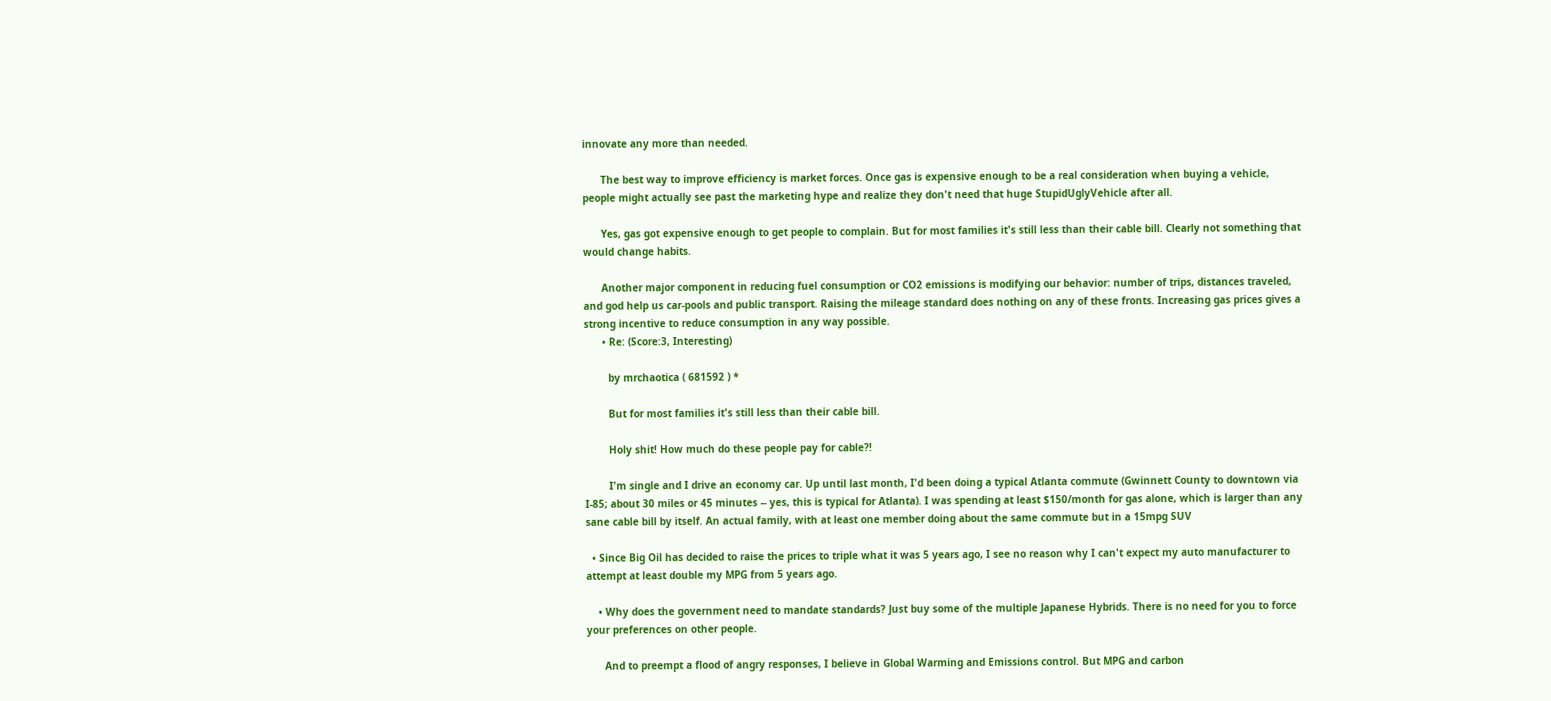innovate any more than needed.

      The best way to improve efficiency is market forces. Once gas is expensive enough to be a real consideration when buying a vehicle, people might actually see past the marketing hype and realize they don't need that huge StupidUglyVehicle after all.

      Yes, gas got expensive enough to get people to complain. But for most families it's still less than their cable bill. Clearly not something that would change habits.

      Another major component in reducing fuel consumption or CO2 emissions is modifying our behavior: number of trips, distances traveled, and god help us car-pools and public transport. Raising the mileage standard does nothing on any of these fronts. Increasing gas prices gives a strong incentive to reduce consumption in any way possible.
      • Re: (Score:3, Interesting)

        by mrchaotica ( 681592 ) *

        But for most families it's still less than their cable bill.

        Holy shit! How much do these people pay for cable?!

        I'm single and I drive an economy car. Up until last month, I'd been doing a typical Atlanta commute (Gwinnett County to downtown via I-85; about 30 miles or 45 minutes -- yes, this is typical for Atlanta). I was spending at least $150/month for gas alone, which is larger than any sane cable bill by itself. An actual family, with at least one member doing about the same commute but in a 15mpg SUV

  • Since Big Oil has decided to raise the prices to triple what it was 5 years ago, I see no reason why I can't expect my auto manufacturer to attempt at least double my MPG from 5 years ago.

    • Why does the government need to mandate standards? Just buy some of the multiple Japanese Hybrids. There is no need for you to force your preferences on other people.

      And to preempt a flood of angry responses, I believe in Global Warming and Emissions control. But MPG and carbon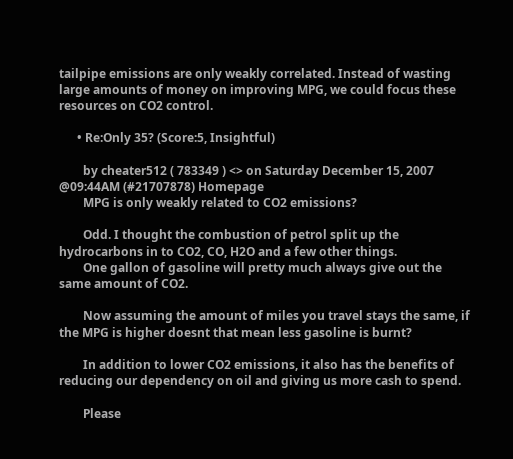tailpipe emissions are only weakly correlated. Instead of wasting large amounts of money on improving MPG, we could focus these resources on CO2 control.

      • Re:Only 35? (Score:5, Insightful)

        by cheater512 ( 783349 ) <> on Saturday December 15, 2007 @09:44AM (#21707878) Homepage
        MPG is only weakly related to CO2 emissions?

        Odd. I thought the combustion of petrol split up the hydrocarbons in to CO2, CO, H2O and a few other things.
        One gallon of gasoline will pretty much always give out the same amount of CO2.

        Now assuming the amount of miles you travel stays the same, if the MPG is higher doesnt that mean less gasoline is burnt?

        In addition to lower CO2 emissions, it also has the benefits of reducing our dependency on oil and giving us more cash to spend.

        Please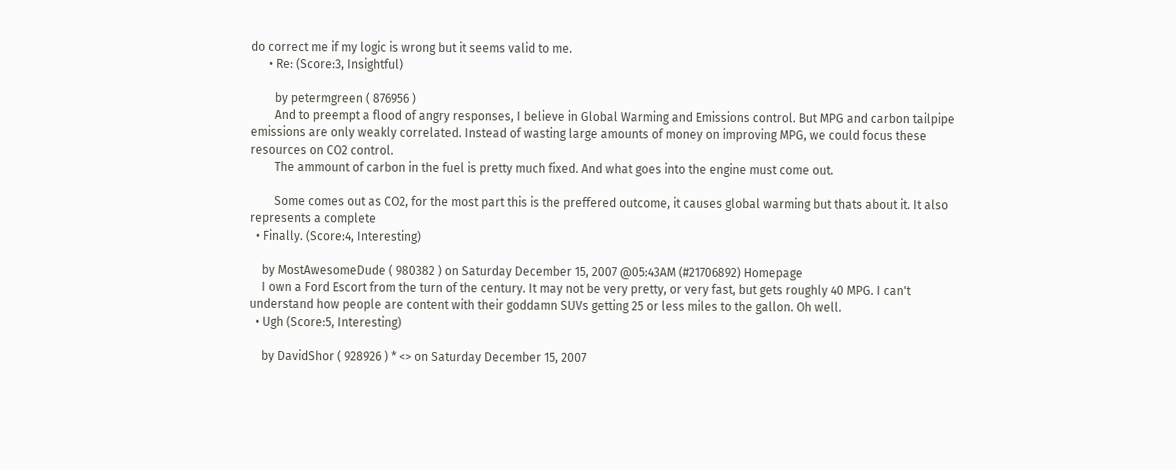do correct me if my logic is wrong but it seems valid to me.
      • Re: (Score:3, Insightful)

        by petermgreen ( 876956 )
        And to preempt a flood of angry responses, I believe in Global Warming and Emissions control. But MPG and carbon tailpipe emissions are only weakly correlated. Instead of wasting large amounts of money on improving MPG, we could focus these resources on CO2 control.
        The ammount of carbon in the fuel is pretty much fixed. And what goes into the engine must come out.

        Some comes out as CO2, for the most part this is the preffered outcome, it causes global warming but thats about it. It also represents a complete
  • Finally. (Score:4, Interesting)

    by MostAwesomeDude ( 980382 ) on Saturday December 15, 2007 @05:43AM (#21706892) Homepage
    I own a Ford Escort from the turn of the century. It may not be very pretty, or very fast, but gets roughly 40 MPG. I can't understand how people are content with their goddamn SUVs getting 25 or less miles to the gallon. Oh well.
  • Ugh (Score:5, Interesting)

    by DavidShor ( 928926 ) * <> on Saturday December 15, 2007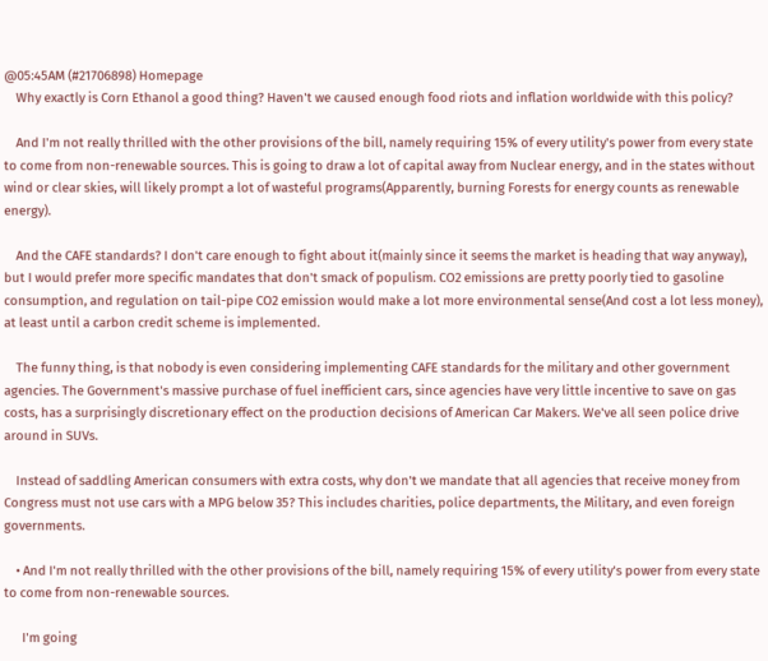@05:45AM (#21706898) Homepage
    Why exactly is Corn Ethanol a good thing? Haven't we caused enough food riots and inflation worldwide with this policy?

    And I'm not really thrilled with the other provisions of the bill, namely requiring 15% of every utility's power from every state to come from non-renewable sources. This is going to draw a lot of capital away from Nuclear energy, and in the states without wind or clear skies, will likely prompt a lot of wasteful programs(Apparently, burning Forests for energy counts as renewable energy).

    And the CAFE standards? I don't care enough to fight about it(mainly since it seems the market is heading that way anyway), but I would prefer more specific mandates that don't smack of populism. CO2 emissions are pretty poorly tied to gasoline consumption, and regulation on tail-pipe CO2 emission would make a lot more environmental sense(And cost a lot less money), at least until a carbon credit scheme is implemented.

    The funny thing, is that nobody is even considering implementing CAFE standards for the military and other government agencies. The Government's massive purchase of fuel inefficient cars, since agencies have very little incentive to save on gas costs, has a surprisingly discretionary effect on the production decisions of American Car Makers. We've all seen police drive around in SUVs.

    Instead of saddling American consumers with extra costs, why don't we mandate that all agencies that receive money from Congress must not use cars with a MPG below 35? This includes charities, police departments, the Military, and even foreign governments.

    • And I'm not really thrilled with the other provisions of the bill, namely requiring 15% of every utility's power from every state to come from non-renewable sources.

      I'm going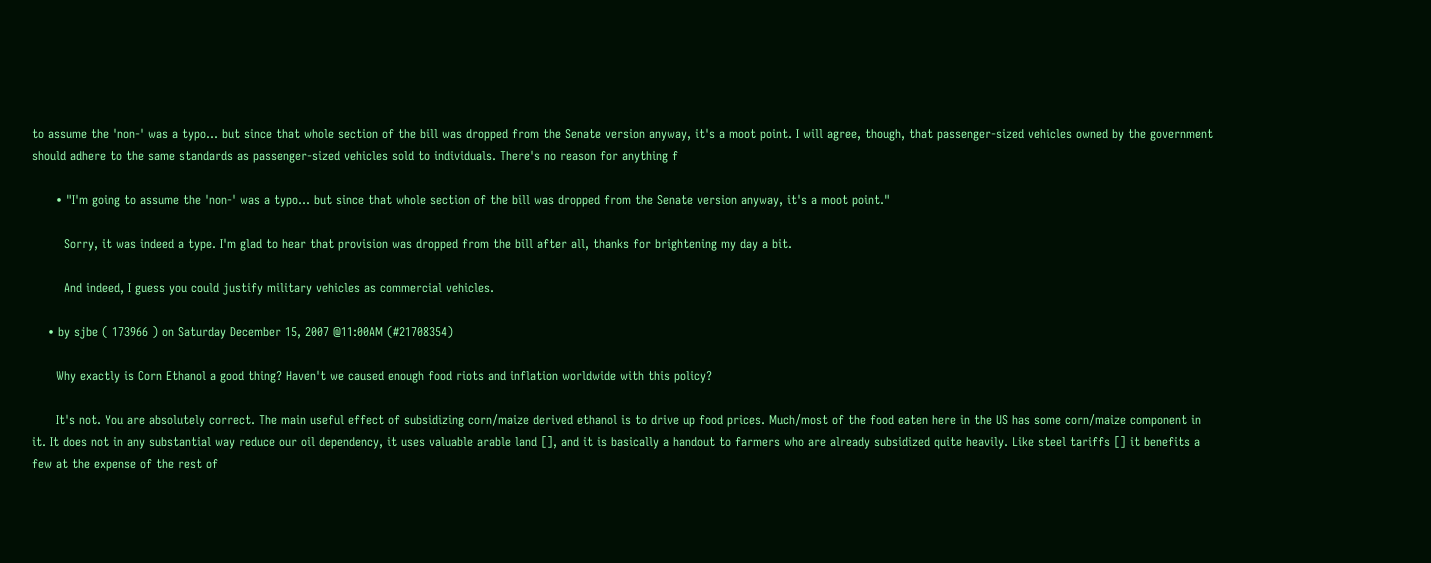to assume the 'non-' was a typo... but since that whole section of the bill was dropped from the Senate version anyway, it's a moot point. I will agree, though, that passenger-sized vehicles owned by the government should adhere to the same standards as passenger-sized vehicles sold to individuals. There's no reason for anything f

      • "I'm going to assume the 'non-' was a typo... but since that whole section of the bill was dropped from the Senate version anyway, it's a moot point."

        Sorry, it was indeed a type. I'm glad to hear that provision was dropped from the bill after all, thanks for brightening my day a bit.

        And indeed, I guess you could justify military vehicles as commercial vehicles.

    • by sjbe ( 173966 ) on Saturday December 15, 2007 @11:00AM (#21708354)

      Why exactly is Corn Ethanol a good thing? Haven't we caused enough food riots and inflation worldwide with this policy?

      It's not. You are absolutely correct. The main useful effect of subsidizing corn/maize derived ethanol is to drive up food prices. Much/most of the food eaten here in the US has some corn/maize component in it. It does not in any substantial way reduce our oil dependency, it uses valuable arable land [], and it is basically a handout to farmers who are already subsidized quite heavily. Like steel tariffs [] it benefits a few at the expense of the rest of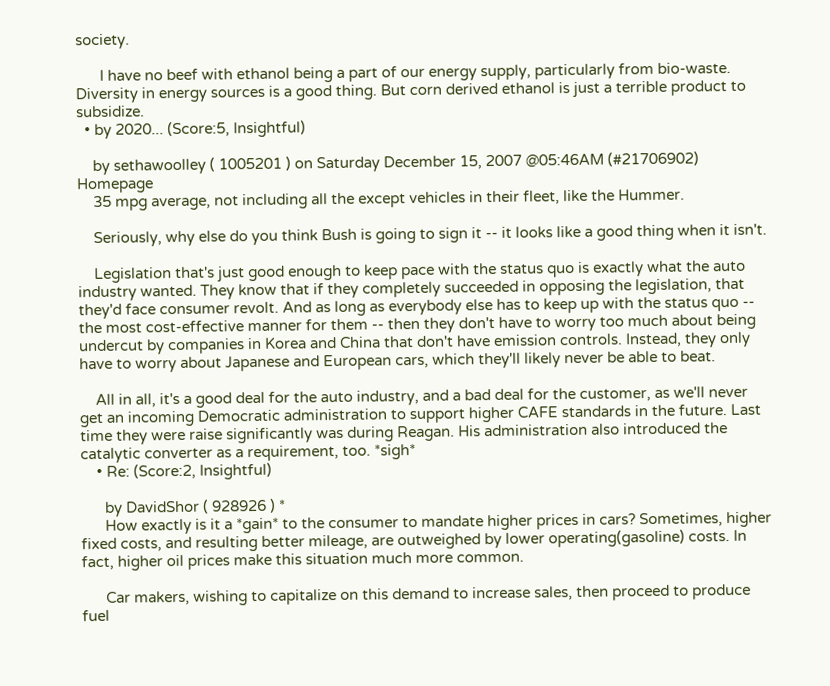society.

      I have no beef with ethanol being a part of our energy supply, particularly from bio-waste. Diversity in energy sources is a good thing. But corn derived ethanol is just a terrible product to subsidize.
  • by 2020... (Score:5, Insightful)

    by sethawoolley ( 1005201 ) on Saturday December 15, 2007 @05:46AM (#21706902) Homepage
    35 mpg average, not including all the except vehicles in their fleet, like the Hummer.

    Seriously, why else do you think Bush is going to sign it -- it looks like a good thing when it isn't.

    Legislation that's just good enough to keep pace with the status quo is exactly what the auto industry wanted. They know that if they completely succeeded in opposing the legislation, that they'd face consumer revolt. And as long as everybody else has to keep up with the status quo -- the most cost-effective manner for them -- then they don't have to worry too much about being undercut by companies in Korea and China that don't have emission controls. Instead, they only have to worry about Japanese and European cars, which they'll likely never be able to beat.

    All in all, it's a good deal for the auto industry, and a bad deal for the customer, as we'll never get an incoming Democratic administration to support higher CAFE standards in the future. Last time they were raise significantly was during Reagan. His administration also introduced the catalytic converter as a requirement, too. *sigh*
    • Re: (Score:2, Insightful)

      by DavidShor ( 928926 ) *
      How exactly is it a *gain* to the consumer to mandate higher prices in cars? Sometimes, higher fixed costs, and resulting better mileage, are outweighed by lower operating(gasoline) costs. In fact, higher oil prices make this situation much more common.

      Car makers, wishing to capitalize on this demand to increase sales, then proceed to produce fuel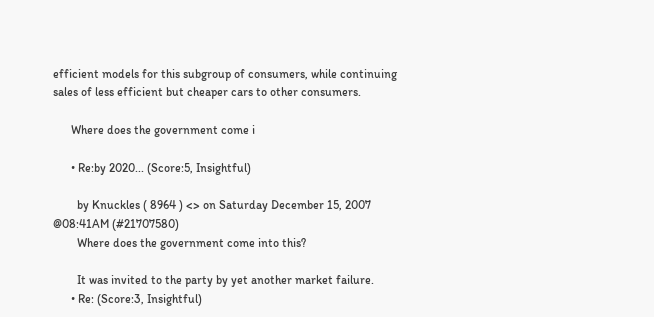efficient models for this subgroup of consumers, while continuing sales of less efficient but cheaper cars to other consumers.

      Where does the government come i

      • Re:by 2020... (Score:5, Insightful)

        by Knuckles ( 8964 ) <> on Saturday December 15, 2007 @08:41AM (#21707580)
        Where does the government come into this?

        It was invited to the party by yet another market failure.
      • Re: (Score:3, Insightful)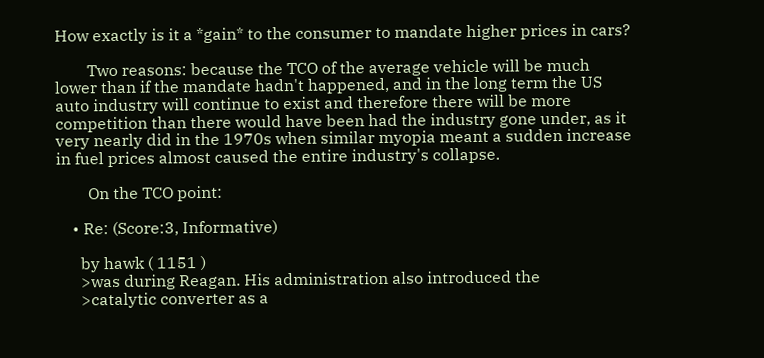How exactly is it a *gain* to the consumer to mandate higher prices in cars?

        Two reasons: because the TCO of the average vehicle will be much lower than if the mandate hadn't happened, and in the long term the US auto industry will continue to exist and therefore there will be more competition than there would have been had the industry gone under, as it very nearly did in the 1970s when similar myopia meant a sudden increase in fuel prices almost caused the entire industry's collapse.

        On the TCO point:

    • Re: (Score:3, Informative)

      by hawk ( 1151 )
      >was during Reagan. His administration also introduced the
      >catalytic converter as a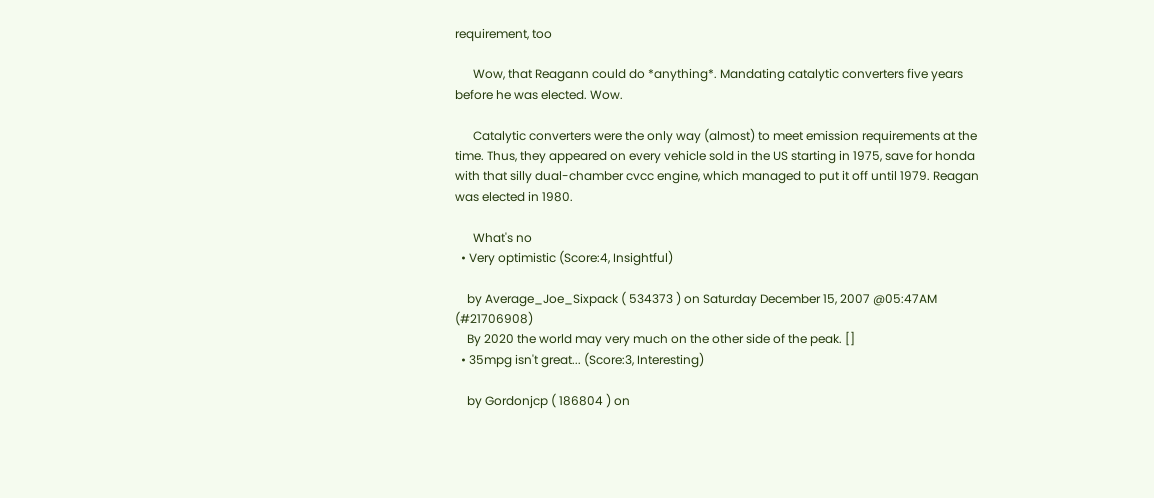requirement, too

      Wow, that Reagann could do *anything*. Mandating catalytic converters five years before he was elected. Wow.

      Catalytic converters were the only way (almost) to meet emission requirements at the time. Thus, they appeared on every vehicle sold in the US starting in 1975, save for honda with that silly dual-chamber cvcc engine, which managed to put it off until 1979. Reagan was elected in 1980.

      What's no
  • Very optimistic (Score:4, Insightful)

    by Average_Joe_Sixpack ( 534373 ) on Saturday December 15, 2007 @05:47AM (#21706908)
    By 2020 the world may very much on the other side of the peak. []
  • 35mpg isn't great... (Score:3, Interesting)

    by Gordonjcp ( 186804 ) on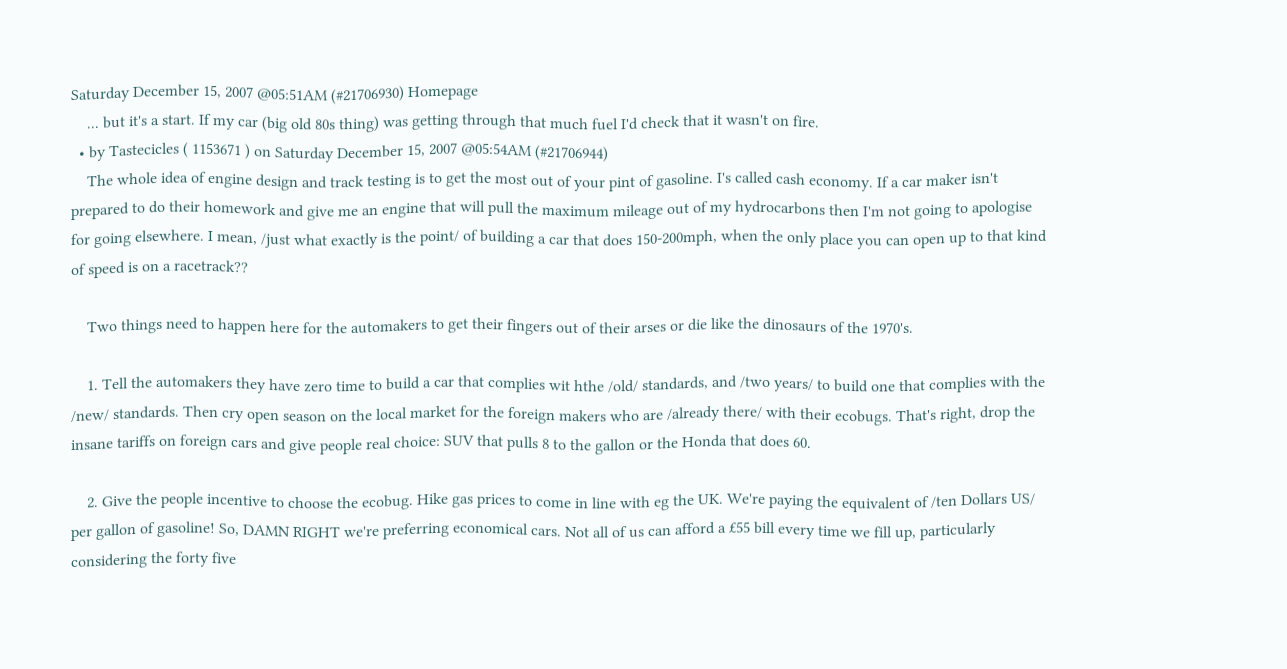Saturday December 15, 2007 @05:51AM (#21706930) Homepage
    ... but it's a start. If my car (big old 80s thing) was getting through that much fuel I'd check that it wasn't on fire.
  • by Tastecicles ( 1153671 ) on Saturday December 15, 2007 @05:54AM (#21706944)
    The whole idea of engine design and track testing is to get the most out of your pint of gasoline. I's called cash economy. If a car maker isn't prepared to do their homework and give me an engine that will pull the maximum mileage out of my hydrocarbons then I'm not going to apologise for going elsewhere. I mean, /just what exactly is the point/ of building a car that does 150-200mph, when the only place you can open up to that kind of speed is on a racetrack??

    Two things need to happen here for the automakers to get their fingers out of their arses or die like the dinosaurs of the 1970's.

    1. Tell the automakers they have zero time to build a car that complies wit hthe /old/ standards, and /two years/ to build one that complies with the /new/ standards. Then cry open season on the local market for the foreign makers who are /already there/ with their ecobugs. That's right, drop the insane tariffs on foreign cars and give people real choice: SUV that pulls 8 to the gallon or the Honda that does 60.

    2. Give the people incentive to choose the ecobug. Hike gas prices to come in line with eg the UK. We're paying the equivalent of /ten Dollars US/ per gallon of gasoline! So, DAMN RIGHT we're preferring economical cars. Not all of us can afford a £55 bill every time we fill up, particularly considering the forty five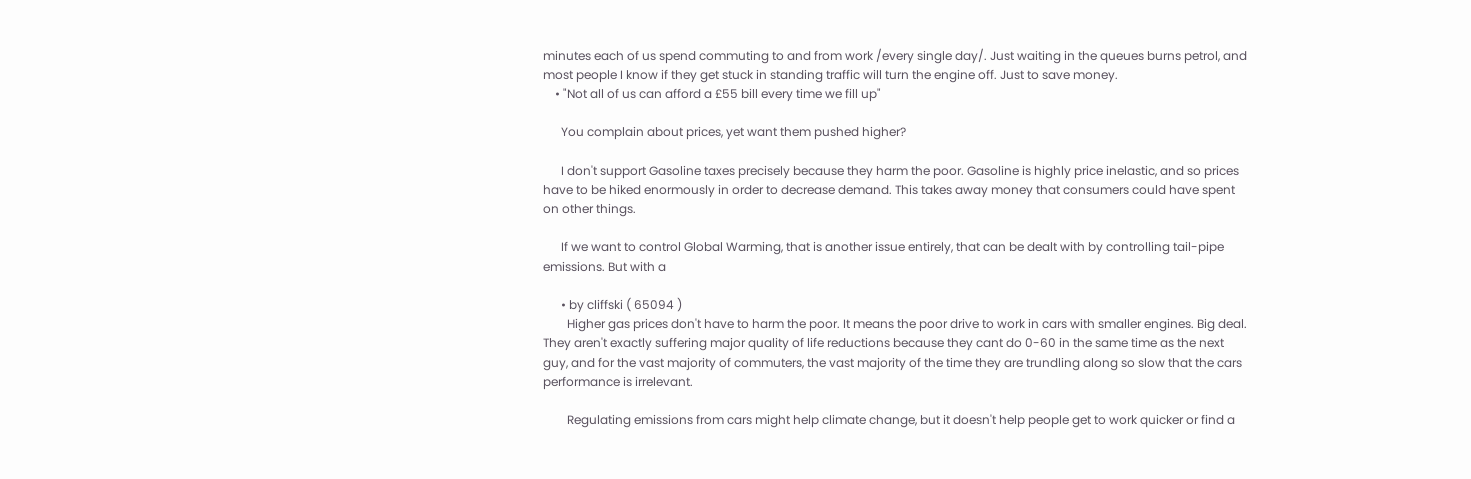minutes each of us spend commuting to and from work /every single day/. Just waiting in the queues burns petrol, and most people I know if they get stuck in standing traffic will turn the engine off. Just to save money.
    • "Not all of us can afford a £55 bill every time we fill up"

      You complain about prices, yet want them pushed higher?

      I don't support Gasoline taxes precisely because they harm the poor. Gasoline is highly price inelastic, and so prices have to be hiked enormously in order to decrease demand. This takes away money that consumers could have spent on other things.

      If we want to control Global Warming, that is another issue entirely, that can be dealt with by controlling tail-pipe emissions. But with a

      • by cliffski ( 65094 )
        Higher gas prices don't have to harm the poor. It means the poor drive to work in cars with smaller engines. Big deal. They aren't exactly suffering major quality of life reductions because they cant do 0-60 in the same time as the next guy, and for the vast majority of commuters, the vast majority of the time they are trundling along so slow that the cars performance is irrelevant.

        Regulating emissions from cars might help climate change, but it doesn't help people get to work quicker or find a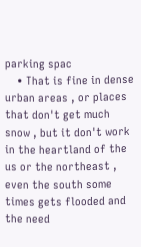parking spac
    • That is fine in dense urban areas , or places that don't get much snow , but it don't work in the heartland of the us or the northeast , even the south some times gets flooded and the need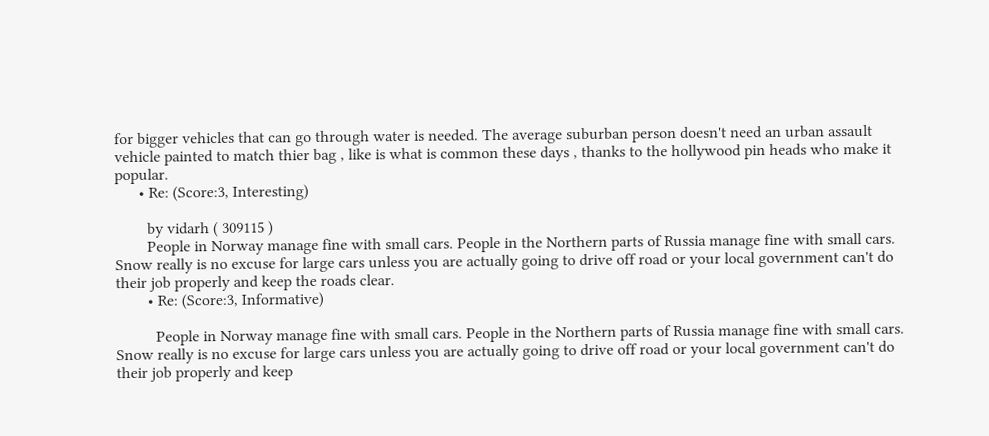for bigger vehicles that can go through water is needed. The average suburban person doesn't need an urban assault vehicle painted to match thier bag , like is what is common these days , thanks to the hollywood pin heads who make it popular.
      • Re: (Score:3, Interesting)

        by vidarh ( 309115 )
        People in Norway manage fine with small cars. People in the Northern parts of Russia manage fine with small cars. Snow really is no excuse for large cars unless you are actually going to drive off road or your local government can't do their job properly and keep the roads clear.
        • Re: (Score:3, Informative)

          People in Norway manage fine with small cars. People in the Northern parts of Russia manage fine with small cars. Snow really is no excuse for large cars unless you are actually going to drive off road or your local government can't do their job properly and keep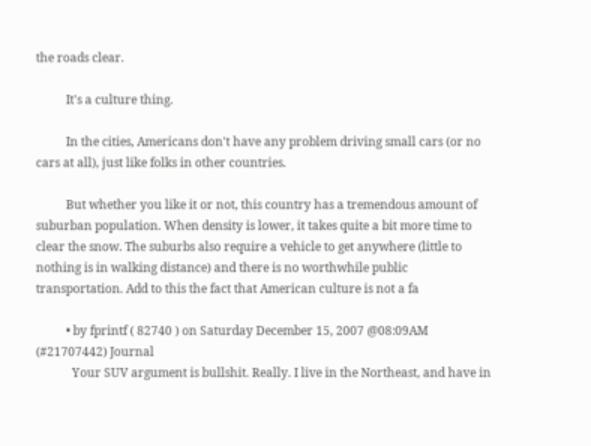the roads clear.

          It's a culture thing.

          In the cities, Americans don't have any problem driving small cars (or no cars at all), just like folks in other countries.

          But whether you like it or not, this country has a tremendous amount of suburban population. When density is lower, it takes quite a bit more time to clear the snow. The suburbs also require a vehicle to get anywhere (little to nothing is in walking distance) and there is no worthwhile public transportation. Add to this the fact that American culture is not a fa

          • by fprintf ( 82740 ) on Saturday December 15, 2007 @08:09AM (#21707442) Journal
            Your SUV argument is bullshit. Really. I live in the Northeast, and have in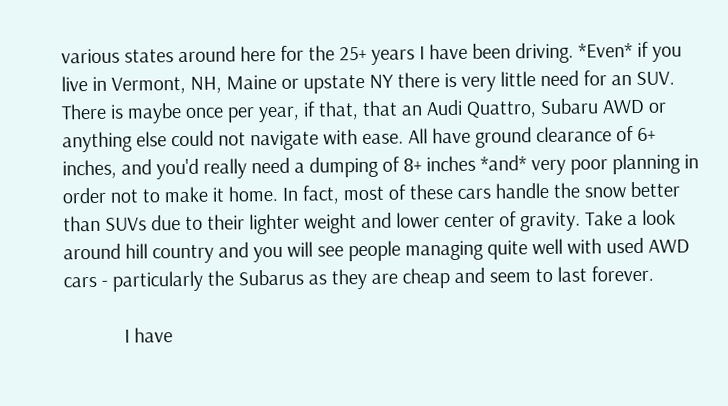various states around here for the 25+ years I have been driving. *Even* if you live in Vermont, NH, Maine or upstate NY there is very little need for an SUV. There is maybe once per year, if that, that an Audi Quattro, Subaru AWD or anything else could not navigate with ease. All have ground clearance of 6+ inches, and you'd really need a dumping of 8+ inches *and* very poor planning in order not to make it home. In fact, most of these cars handle the snow better than SUVs due to their lighter weight and lower center of gravity. Take a look around hill country and you will see people managing quite well with used AWD cars - particularly the Subarus as they are cheap and seem to last forever.

            I have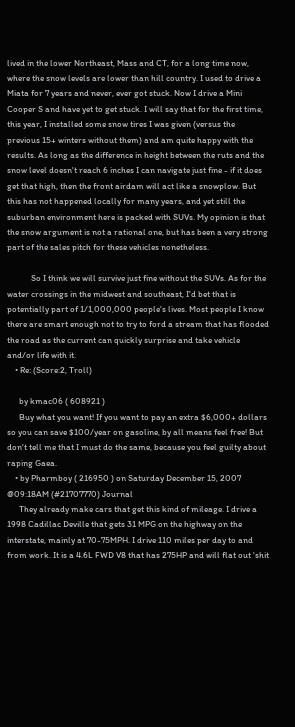lived in the lower Northeast, Mass and CT, for a long time now, where the snow levels are lower than hill country. I used to drive a Miata for 7 years and never, ever got stuck. Now I drive a Mini Cooper S and have yet to get stuck. I will say that for the first time, this year, I installed some snow tires I was given (versus the previous 15+ winters without them) and am quite happy with the results. As long as the difference in height between the ruts and the snow level doesn't reach 6 inches I can navigate just fine - if it does get that high, then the front airdam will act like a snowplow. But this has not happened locally for many years, and yet still the suburban environment here is packed with SUVs. My opinion is that the snow argument is not a rational one, but has been a very strong part of the sales pitch for these vehicles nonetheless.

            So I think we will survive just fine without the SUVs. As for the water crossings in the midwest and southeast, I'd bet that is potentially part of 1/1,000,000 people's lives. Most people I know there are smart enough not to try to ford a stream that has flooded the road as the current can quickly surprise and take vehicle and/or life with it.
    • Re: (Score:2, Troll)

      by kmac06 ( 608921 )
      Buy what you want! If you want to pay an extra $6,000+ dollars so you can save $100/year on gasoline, by all means feel free! But don't tell me that I must do the same, because you feel guilty about raping Gaea.
    • by Pharmboy ( 216950 ) on Saturday December 15, 2007 @09:18AM (#21707770) Journal
      They already make cars that get this kind of mileage. I drive a 1998 Cadillac Deville that gets 31 MPG on the highway on the interstate, mainly at 70-75MPH. I drive 110 miles per day to and from work. It is a 4.6L FWD V8 that has 275HP and will flat out 'shit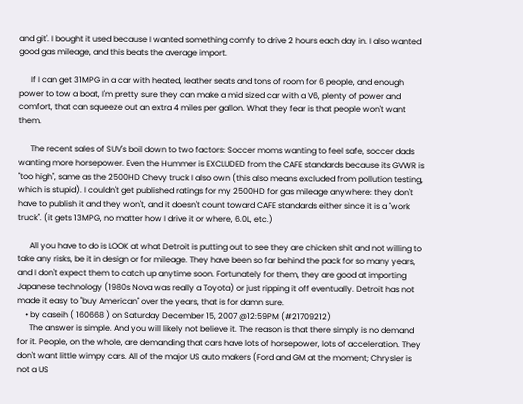and git'. I bought it used because I wanted something comfy to drive 2 hours each day in. I also wanted good gas mileage, and this beats the average import.

      If I can get 31MPG in a car with heated, leather seats and tons of room for 6 people, and enough power to tow a boat, I'm pretty sure they can make a mid sized car with a V6, plenty of power and comfort, that can squeeze out an extra 4 miles per gallon. What they fear is that people won't want them.

      The recent sales of SUV's boil down to two factors: Soccer moms wanting to feel safe, soccer dads wanting more horsepower. Even the Hummer is EXCLUDED from the CAFE standards because its GVWR is "too high", same as the 2500HD Chevy truck I also own (this also means excluded from pollution testing, which is stupid). I couldn't get published ratings for my 2500HD for gas mileage anywhere: they don't have to publish it and they won't, and it doesn't count toward CAFE standards either since it is a "work truck". (it gets 13MPG, no matter how I drive it or where, 6.0L, etc.)

      All you have to do is LOOK at what Detroit is putting out to see they are chicken shit and not willing to take any risks, be it in design or for mileage. They have been so far behind the pack for so many years, and I don't expect them to catch up anytime soon. Fortunately for them, they are good at importing Japanese technology (1980s Nova was really a Toyota) or just ripping it off eventually. Detroit has not made it easy to "buy American" over the years, that is for damn sure.
    • by caseih ( 160668 ) on Saturday December 15, 2007 @12:59PM (#21709212)
      The answer is simple. And you will likely not believe it. The reason is that there simply is no demand for it. People, on the whole, are demanding that cars have lots of horsepower, lots of acceleration. They don't want little wimpy cars. All of the major US auto makers (Ford and GM at the moment; Chrysler is not a US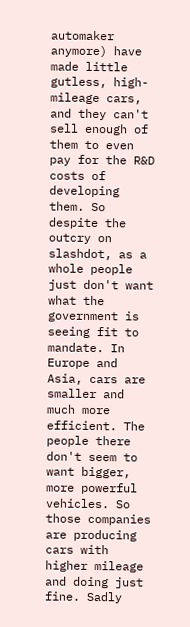automaker anymore) have made little gutless, high-mileage cars, and they can't sell enough of them to even pay for the R&D costs of developing them. So despite the outcry on slashdot, as a whole people just don't want what the government is seeing fit to mandate. In Europe and Asia, cars are smaller and much more efficient. The people there don't seem to want bigger, more powerful vehicles. So those companies are producing cars with higher mileage and doing just fine. Sadly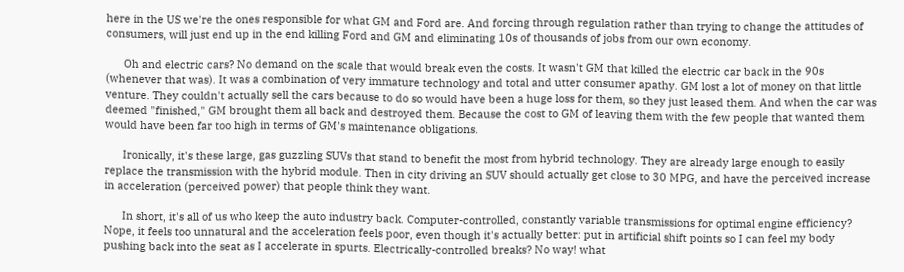here in the US we're the ones responsible for what GM and Ford are. And forcing through regulation rather than trying to change the attitudes of consumers, will just end up in the end killing Ford and GM and eliminating 10s of thousands of jobs from our own economy.

      Oh and electric cars? No demand on the scale that would break even the costs. It wasn't GM that killed the electric car back in the 90s (whenever that was). It was a combination of very immature technology and total and utter consumer apathy. GM lost a lot of money on that little venture. They couldn't actually sell the cars because to do so would have been a huge loss for them, so they just leased them. And when the car was deemed "finished," GM brought them all back and destroyed them. Because the cost to GM of leaving them with the few people that wanted them would have been far too high in terms of GM's maintenance obligations.

      Ironically, it's these large, gas guzzling SUVs that stand to benefit the most from hybrid technology. They are already large enough to easily replace the transmission with the hybrid module. Then in city driving an SUV should actually get close to 30 MPG, and have the perceived increase in acceleration (perceived power) that people think they want.

      In short, it's all of us who keep the auto industry back. Computer-controlled, constantly variable transmissions for optimal engine efficiency? Nope, it feels too unnatural and the acceleration feels poor, even though it's actually better: put in artificial shift points so I can feel my body pushing back into the seat as I accelerate in spurts. Electrically-controlled breaks? No way! what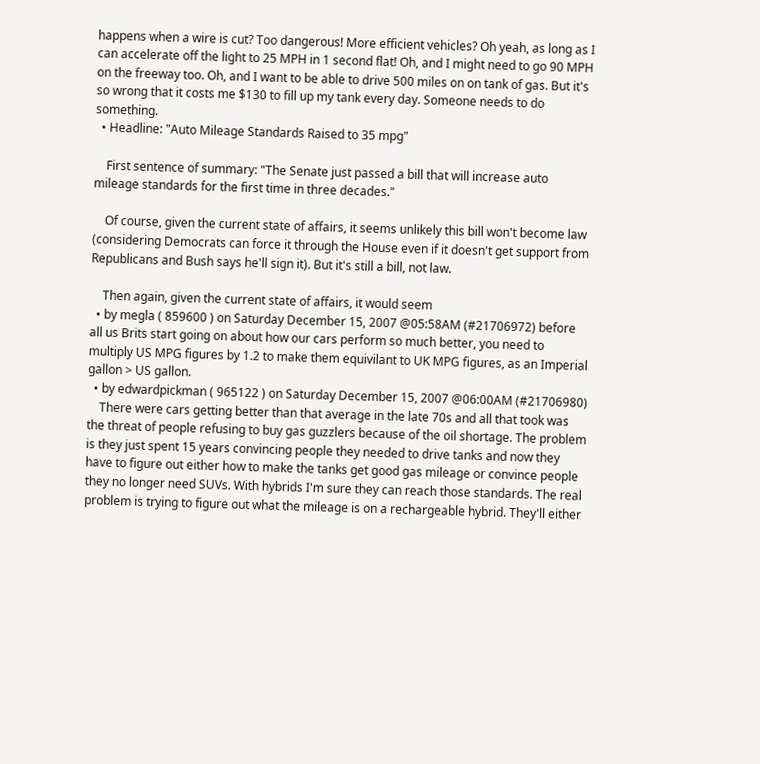happens when a wire is cut? Too dangerous! More efficient vehicles? Oh yeah, as long as I can accelerate off the light to 25 MPH in 1 second flat! Oh, and I might need to go 90 MPH on the freeway too. Oh, and I want to be able to drive 500 miles on on tank of gas. But it's so wrong that it costs me $130 to fill up my tank every day. Someone needs to do something.
  • Headline: "Auto Mileage Standards Raised to 35 mpg"

    First sentence of summary: "The Senate just passed a bill that will increase auto mileage standards for the first time in three decades."

    Of course, given the current state of affairs, it seems unlikely this bill won't become law (considering Democrats can force it through the House even if it doesn't get support from Republicans and Bush says he'll sign it). But it's still a bill, not law.

    Then again, given the current state of affairs, it would seem
  • by megla ( 859600 ) on Saturday December 15, 2007 @05:58AM (#21706972) before all us Brits start going on about how our cars perform so much better, you need to multiply US MPG figures by 1.2 to make them equivilant to UK MPG figures, as an Imperial gallon > US gallon.
  • by edwardpickman ( 965122 ) on Saturday December 15, 2007 @06:00AM (#21706980)
    There were cars getting better than that average in the late 70s and all that took was the threat of people refusing to buy gas guzzlers because of the oil shortage. The problem is they just spent 15 years convincing people they needed to drive tanks and now they have to figure out either how to make the tanks get good gas mileage or convince people they no longer need SUVs. With hybrids I'm sure they can reach those standards. The real problem is trying to figure out what the mileage is on a rechargeable hybrid. They'll either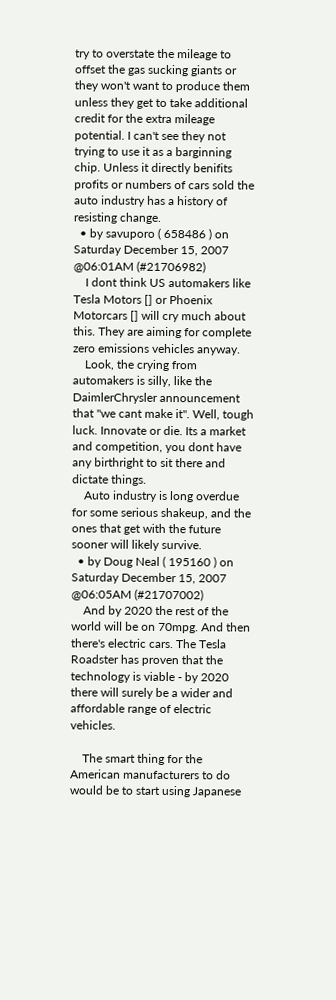try to overstate the mileage to offset the gas sucking giants or they won't want to produce them unless they get to take additional credit for the extra mileage potential. I can't see they not trying to use it as a barginning chip. Unless it directly benifits profits or numbers of cars sold the auto industry has a history of resisting change.
  • by savuporo ( 658486 ) on Saturday December 15, 2007 @06:01AM (#21706982)
    I dont think US automakers like Tesla Motors [] or Phoenix Motorcars [] will cry much about this. They are aiming for complete zero emissions vehicles anyway.
    Look, the crying from automakers is silly, like the DaimlerChrysler announcement that "we cant make it". Well, tough luck. Innovate or die. Its a market and competition, you dont have any birthright to sit there and dictate things.
    Auto industry is long overdue for some serious shakeup, and the ones that get with the future sooner will likely survive.
  • by Doug Neal ( 195160 ) on Saturday December 15, 2007 @06:05AM (#21707002)
    And by 2020 the rest of the world will be on 70mpg. And then there's electric cars. The Tesla Roadster has proven that the technology is viable - by 2020 there will surely be a wider and affordable range of electric vehicles.

    The smart thing for the American manufacturers to do would be to start using Japanese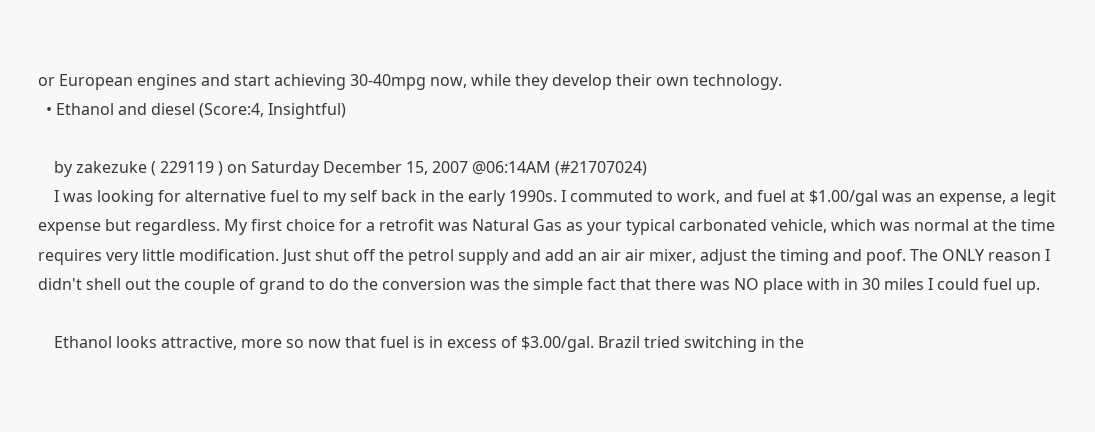or European engines and start achieving 30-40mpg now, while they develop their own technology.
  • Ethanol and diesel (Score:4, Insightful)

    by zakezuke ( 229119 ) on Saturday December 15, 2007 @06:14AM (#21707024)
    I was looking for alternative fuel to my self back in the early 1990s. I commuted to work, and fuel at $1.00/gal was an expense, a legit expense but regardless. My first choice for a retrofit was Natural Gas as your typical carbonated vehicle, which was normal at the time requires very little modification. Just shut off the petrol supply and add an air air mixer, adjust the timing and poof. The ONLY reason I didn't shell out the couple of grand to do the conversion was the simple fact that there was NO place with in 30 miles I could fuel up.

    Ethanol looks attractive, more so now that fuel is in excess of $3.00/gal. Brazil tried switching in the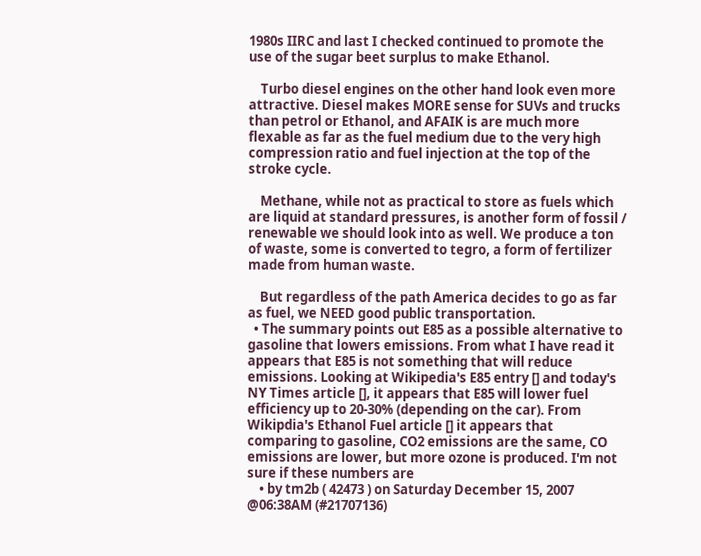1980s IIRC and last I checked continued to promote the use of the sugar beet surplus to make Ethanol.

    Turbo diesel engines on the other hand look even more attractive. Diesel makes MORE sense for SUVs and trucks than petrol or Ethanol, and AFAIK is are much more flexable as far as the fuel medium due to the very high compression ratio and fuel injection at the top of the stroke cycle.

    Methane, while not as practical to store as fuels which are liquid at standard pressures, is another form of fossil / renewable we should look into as well. We produce a ton of waste, some is converted to tegro, a form of fertilizer made from human waste.

    But regardless of the path America decides to go as far as fuel, we NEED good public transportation.
  • The summary points out E85 as a possible alternative to gasoline that lowers emissions. From what I have read it appears that E85 is not something that will reduce emissions. Looking at Wikipedia's E85 entry [] and today's NY Times article [], it appears that E85 will lower fuel efficiency up to 20-30% (depending on the car). From Wikipdia's Ethanol Fuel article [] it appears that comparing to gasoline, CO2 emissions are the same, CO emissions are lower, but more ozone is produced. I'm not sure if these numbers are
    • by tm2b ( 42473 ) on Saturday December 15, 2007 @06:38AM (#21707136)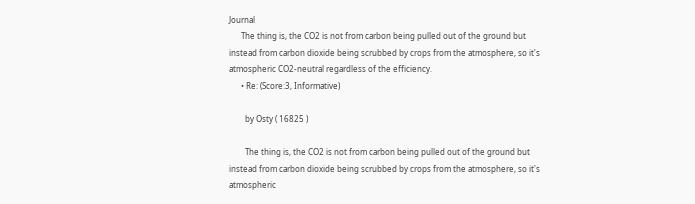Journal
      The thing is, the CO2 is not from carbon being pulled out of the ground but instead from carbon dioxide being scrubbed by crops from the atmosphere, so it's atmospheric CO2-neutral regardless of the efficiency.
      • Re: (Score:3, Informative)

        by Osty ( 16825 )

        The thing is, the CO2 is not from carbon being pulled out of the ground but instead from carbon dioxide being scrubbed by crops from the atmosphere, so it's atmospheric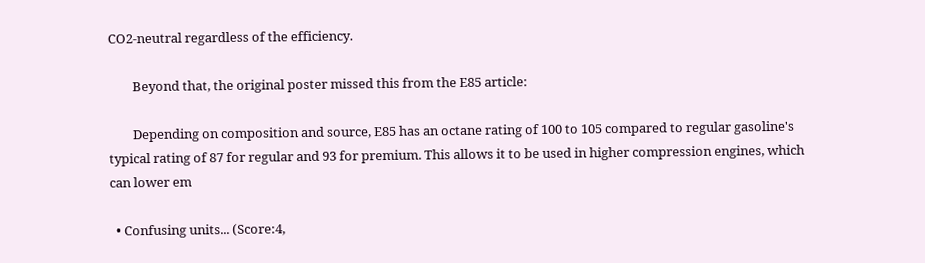CO2-neutral regardless of the efficiency.

        Beyond that, the original poster missed this from the E85 article:

        Depending on composition and source, E85 has an octane rating of 100 to 105 compared to regular gasoline's typical rating of 87 for regular and 93 for premium. This allows it to be used in higher compression engines, which can lower em

  • Confusing units... (Score:4,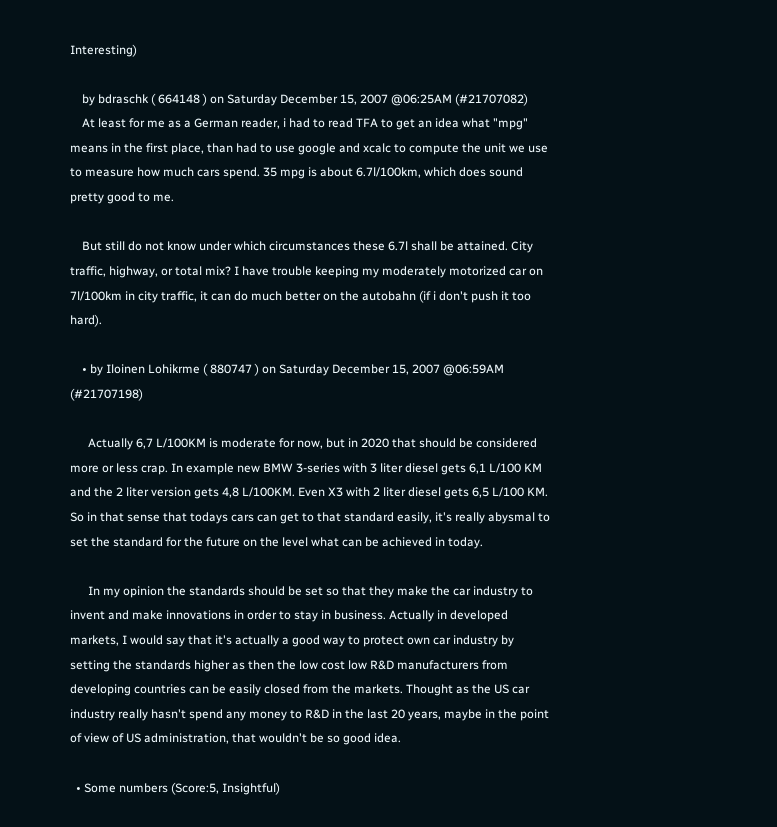Interesting)

    by bdraschk ( 664148 ) on Saturday December 15, 2007 @06:25AM (#21707082)
    At least for me as a German reader, i had to read TFA to get an idea what "mpg" means in the first place, than had to use google and xcalc to compute the unit we use to measure how much cars spend. 35 mpg is about 6.7l/100km, which does sound pretty good to me.

    But still do not know under which circumstances these 6.7l shall be attained. City traffic, highway, or total mix? I have trouble keeping my moderately motorized car on 7l/100km in city traffic, it can do much better on the autobahn (if i don't push it too hard).

    • by Iloinen Lohikrme ( 880747 ) on Saturday December 15, 2007 @06:59AM (#21707198)

      Actually 6,7 L/100KM is moderate for now, but in 2020 that should be considered more or less crap. In example new BMW 3-series with 3 liter diesel gets 6,1 L/100 KM and the 2 liter version gets 4,8 L/100KM. Even X3 with 2 liter diesel gets 6,5 L/100 KM. So in that sense that todays cars can get to that standard easily, it's really abysmal to set the standard for the future on the level what can be achieved in today.

      In my opinion the standards should be set so that they make the car industry to invent and make innovations in order to stay in business. Actually in developed markets, I would say that it's actually a good way to protect own car industry by setting the standards higher as then the low cost low R&D manufacturers from developing countries can be easily closed from the markets. Thought as the US car industry really hasn't spend any money to R&D in the last 20 years, maybe in the point of view of US administration, that wouldn't be so good idea.

  • Some numbers (Score:5, Insightful)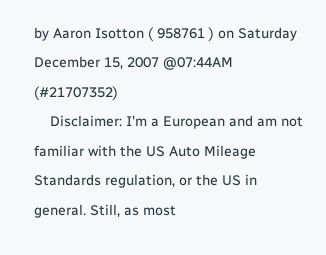by Aaron Isotton ( 958761 ) on Saturday December 15, 2007 @07:44AM (#21707352)
    Disclaimer: I'm a European and am not familiar with the US Auto Mileage Standards regulation, or the US in general. Still, as most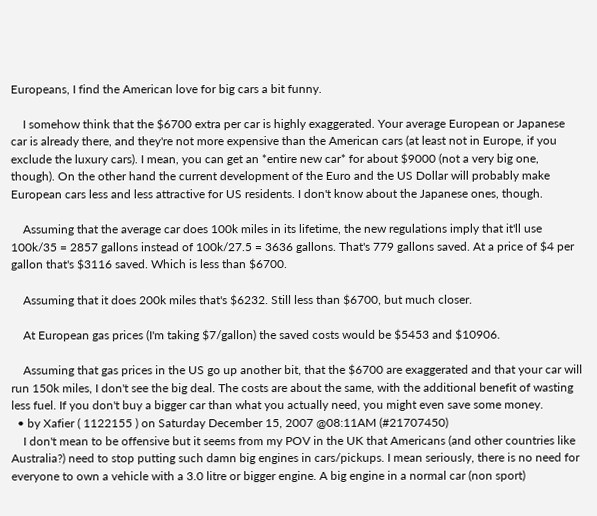Europeans, I find the American love for big cars a bit funny.

    I somehow think that the $6700 extra per car is highly exaggerated. Your average European or Japanese car is already there, and they're not more expensive than the American cars (at least not in Europe, if you exclude the luxury cars). I mean, you can get an *entire new car* for about $9000 (not a very big one, though). On the other hand the current development of the Euro and the US Dollar will probably make European cars less and less attractive for US residents. I don't know about the Japanese ones, though.

    Assuming that the average car does 100k miles in its lifetime, the new regulations imply that it'll use 100k/35 = 2857 gallons instead of 100k/27.5 = 3636 gallons. That's 779 gallons saved. At a price of $4 per gallon that's $3116 saved. Which is less than $6700.

    Assuming that it does 200k miles that's $6232. Still less than $6700, but much closer.

    At European gas prices (I'm taking $7/gallon) the saved costs would be $5453 and $10906.

    Assuming that gas prices in the US go up another bit, that the $6700 are exaggerated and that your car will run 150k miles, I don't see the big deal. The costs are about the same, with the additional benefit of wasting less fuel. If you don't buy a bigger car than what you actually need, you might even save some money.
  • by Xafier ( 1122155 ) on Saturday December 15, 2007 @08:11AM (#21707450)
    I don't mean to be offensive but it seems from my POV in the UK that Americans (and other countries like Australia?) need to stop putting such damn big engines in cars/pickups. I mean seriously, there is no need for everyone to own a vehicle with a 3.0 litre or bigger engine. A big engine in a normal car (non sport)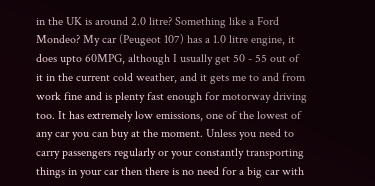in the UK is around 2.0 litre? Something like a Ford Mondeo? My car (Peugeot 107) has a 1.0 litre engine, it does upto 60MPG, although I usually get 50 - 55 out of it in the current cold weather, and it gets me to and from work fine and is plenty fast enough for motorway driving too. It has extremely low emissions, one of the lowest of any car you can buy at the moment. Unless you need to carry passengers regularly or your constantly transporting things in your car then there is no need for a big car with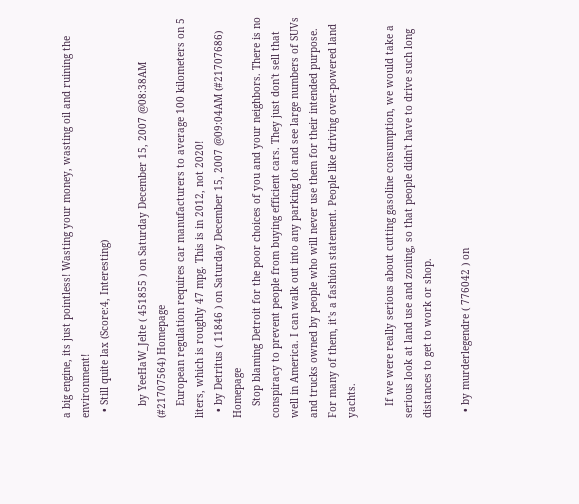a big engine, its just pointless! Wasting your money, wasting oil and ruining the environment!
  • Still quite lax (Score:4, Interesting)

    by YeeHaW_Jelte ( 451855 ) on Saturday December 15, 2007 @08:38AM (#21707564) Homepage
    European regulation requires car manufacturers to average 100 kilometers on 5 liters, which is roughly 47 mpg. This is in 2012, not 2020!
  • by Detritus ( 11846 ) on Saturday December 15, 2007 @09:04AM (#21707686) Homepage
    Stop blaming Detroit for the poor choices of you and your neighbors. There is no conspiracy to prevent people from buying efficient cars. They just don't sell that well in America. I can walk out into any parking lot and see large numbers of SUVs and trucks owned by people who will never use them for their intended purpose. For many of them, it's a fashion statement. People like driving over-powered land yachts.

    If we were really serious about cutting gasoline consumption, we would take a serious look at land use and zoning, so that people didn't have to drive such long distances to get to work or shop.

  • by murderlegendre ( 776042 ) on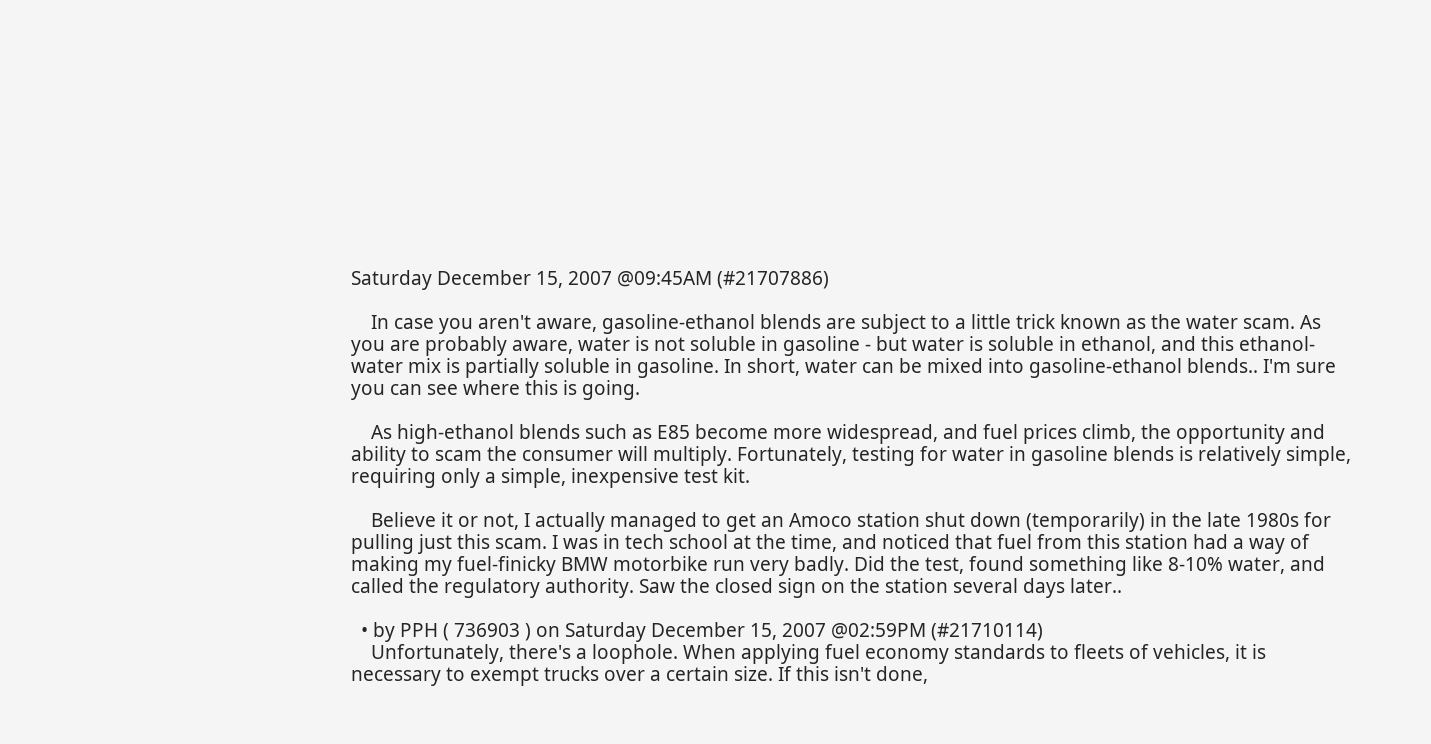Saturday December 15, 2007 @09:45AM (#21707886)

    In case you aren't aware, gasoline-ethanol blends are subject to a little trick known as the water scam. As you are probably aware, water is not soluble in gasoline - but water is soluble in ethanol, and this ethanol-water mix is partially soluble in gasoline. In short, water can be mixed into gasoline-ethanol blends.. I'm sure you can see where this is going.

    As high-ethanol blends such as E85 become more widespread, and fuel prices climb, the opportunity and ability to scam the consumer will multiply. Fortunately, testing for water in gasoline blends is relatively simple, requiring only a simple, inexpensive test kit.

    Believe it or not, I actually managed to get an Amoco station shut down (temporarily) in the late 1980s for pulling just this scam. I was in tech school at the time, and noticed that fuel from this station had a way of making my fuel-finicky BMW motorbike run very badly. Did the test, found something like 8-10% water, and called the regulatory authority. Saw the closed sign on the station several days later..

  • by PPH ( 736903 ) on Saturday December 15, 2007 @02:59PM (#21710114)
    Unfortunately, there's a loophole. When applying fuel economy standards to fleets of vehicles, it is necessary to exempt trucks over a certain size. If this isn't done,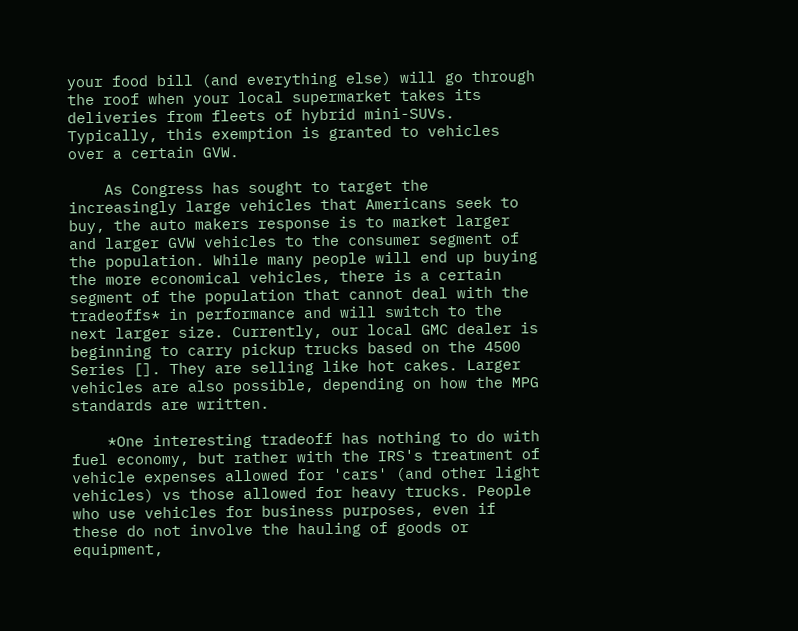your food bill (and everything else) will go through the roof when your local supermarket takes its deliveries from fleets of hybrid mini-SUVs. Typically, this exemption is granted to vehicles over a certain GVW.

    As Congress has sought to target the increasingly large vehicles that Americans seek to buy, the auto makers response is to market larger and larger GVW vehicles to the consumer segment of the population. While many people will end up buying the more economical vehicles, there is a certain segment of the population that cannot deal with the tradeoffs* in performance and will switch to the next larger size. Currently, our local GMC dealer is beginning to carry pickup trucks based on the 4500 Series []. They are selling like hot cakes. Larger vehicles are also possible, depending on how the MPG standards are written.

    *One interesting tradeoff has nothing to do with fuel economy, but rather with the IRS's treatment of vehicle expenses allowed for 'cars' (and other light vehicles) vs those allowed for heavy trucks. People who use vehicles for business purposes, even if these do not involve the hauling of goods or equipment,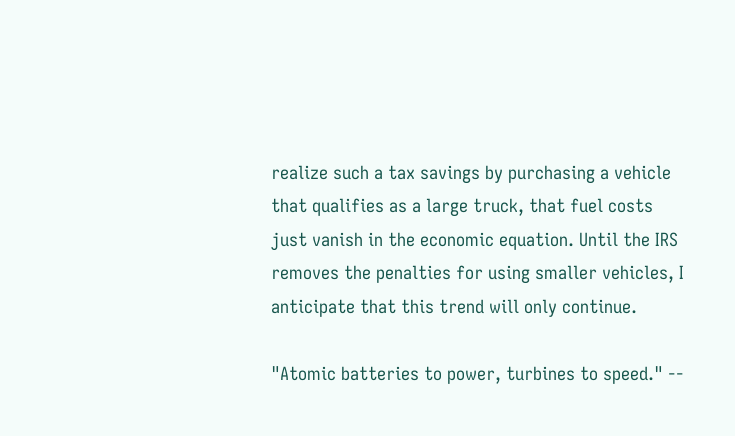realize such a tax savings by purchasing a vehicle that qualifies as a large truck, that fuel costs just vanish in the economic equation. Until the IRS removes the penalties for using smaller vehicles, I anticipate that this trend will only continue.

"Atomic batteries to power, turbines to speed." --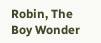Robin, The Boy Wonder